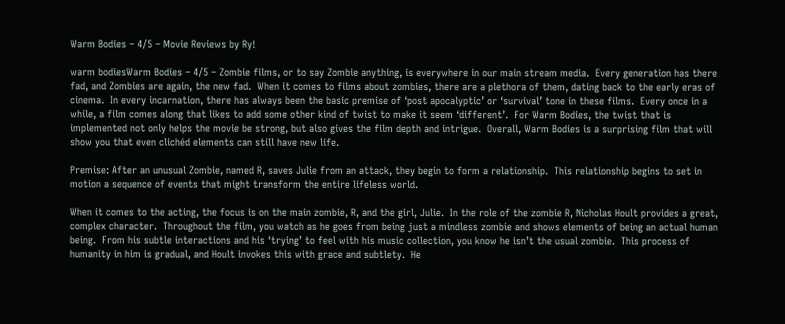Warm Bodies – 4/5 – Movie Reviews by Ry!

warm bodiesWarm Bodies – 4/5 – Zombie films, or to say Zombie anything, is everywhere in our main stream media.  Every generation has there fad, and Zombies are again, the new fad.  When it comes to films about zombies, there are a plethora of them, dating back to the early eras of cinema.  In every incarnation, there has always been the basic premise of ‘post apocalyptic’ or ‘survival’ tone in these films.  Every once in a while, a film comes along that likes to add some other kind of twist to make it seem ‘different’.  For Warm Bodies, the twist that is implemented not only helps the movie be strong, but also gives the film depth and intrigue.  Overall, Warm Bodies is a surprising film that will show you that even clichéd elements can still have new life.

Premise: After an unusual Zombie, named R, saves Julie from an attack, they begin to form a relationship.  This relationship begins to set in motion a sequence of events that might transform the entire lifeless world.

When it comes to the acting, the focus is on the main zombie, R, and the girl, Julie.  In the role of the zombie R, Nicholas Hoult provides a great, complex character.  Throughout the film, you watch as he goes from being just a mindless zombie and shows elements of being an actual human being.  From his subtle interactions and his ‘trying’ to feel with his music collection, you know he isn’t the usual zombie.  This process of humanity in him is gradual, and Hoult invokes this with grace and subtlety.  He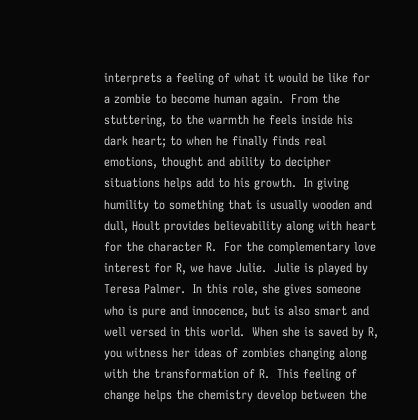interprets a feeling of what it would be like for a zombie to become human again.  From the stuttering, to the warmth he feels inside his dark heart; to when he finally finds real emotions, thought and ability to decipher situations helps add to his growth.  In giving humility to something that is usually wooden and dull, Hoult provides believability along with heart for the character R.  For the complementary love interest for R, we have Julie.  Julie is played by Teresa Palmer.  In this role, she gives someone who is pure and innocence, but is also smart and well versed in this world.  When she is saved by R, you witness her ideas of zombies changing along with the transformation of R.  This feeling of change helps the chemistry develop between the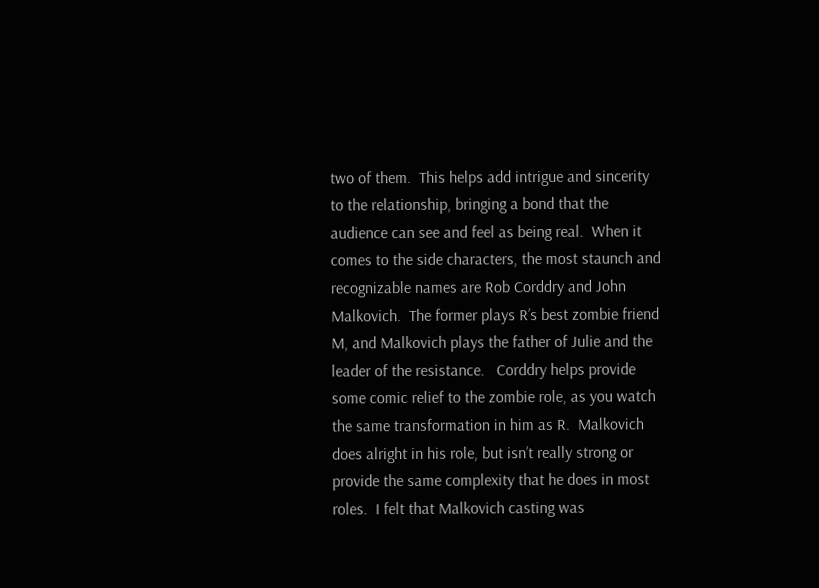two of them.  This helps add intrigue and sincerity to the relationship, bringing a bond that the audience can see and feel as being real.  When it comes to the side characters, the most staunch and recognizable names are Rob Corddry and John Malkovich.  The former plays R’s best zombie friend M, and Malkovich plays the father of Julie and the leader of the resistance.   Corddry helps provide some comic relief to the zombie role, as you watch the same transformation in him as R.  Malkovich does alright in his role, but isn’t really strong or provide the same complexity that he does in most roles.  I felt that Malkovich casting was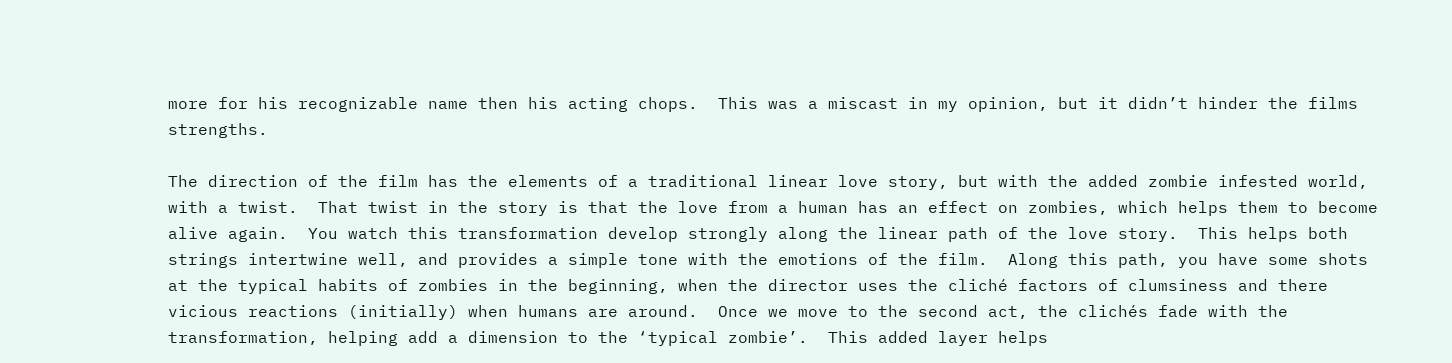more for his recognizable name then his acting chops.  This was a miscast in my opinion, but it didn’t hinder the films strengths.

The direction of the film has the elements of a traditional linear love story, but with the added zombie infested world, with a twist.  That twist in the story is that the love from a human has an effect on zombies, which helps them to become alive again.  You watch this transformation develop strongly along the linear path of the love story.  This helps both strings intertwine well, and provides a simple tone with the emotions of the film.  Along this path, you have some shots at the typical habits of zombies in the beginning, when the director uses the cliché factors of clumsiness and there vicious reactions (initially) when humans are around.  Once we move to the second act, the clichés fade with the transformation, helping add a dimension to the ‘typical zombie’.  This added layer helps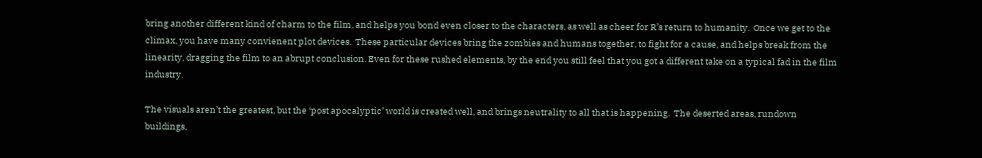bring another different kind of charm to the film, and helps you bond even closer to the characters, as well as cheer for R’s return to humanity.  Once we get to the climax, you have many convienent plot devices.  These particular devices bring the zombies and humans together, to fight for a cause, and helps break from the linearity, dragging the film to an abrupt conclusion. Even for these rushed elements, by the end you still feel that you got a different take on a typical fad in the film industry.

The visuals aren’t the greatest, but the ‘post apocalyptic’ world is created well, and brings neutrality to all that is happening.  The deserted areas, rundown buildings,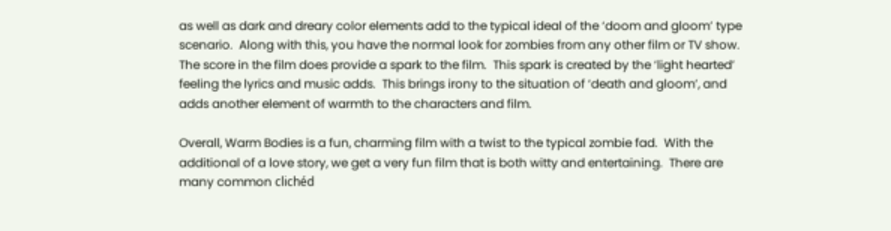as well as dark and dreary color elements add to the typical ideal of the ‘doom and gloom’ type scenario.  Along with this, you have the normal look for zombies from any other film or TV show.  The score in the film does provide a spark to the film.  This spark is created by the ‘light hearted’ feeling the lyrics and music adds.  This brings irony to the situation of ‘death and gloom’, and adds another element of warmth to the characters and film.

Overall, Warm Bodies is a fun, charming film with a twist to the typical zombie fad.  With the additional of a love story, we get a very fun film that is both witty and entertaining.  There are many common clichéd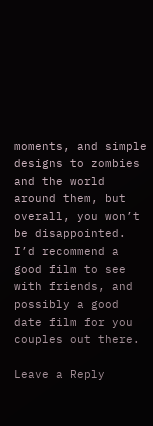moments, and simple designs to zombies and the world around them, but overall, you won’t be disappointed.  I’d recommend a good film to see with friends, and possibly a good date film for you couples out there.

Leave a Reply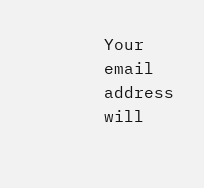Your email address will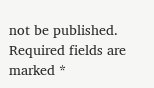not be published. Required fields are marked *